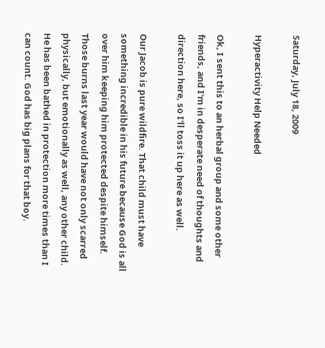Saturday, July 18, 2009

Hyperactivity Help Needed

Ok, I sent this to an herbal group and some other friends, and I'm in desperate need of thoughts and direction here, so I'll toss it up here as well.

Our Jacob is pure wildfire. That child must have something incredible in his future because God is all over him keeping him protected despite himself. Those burns last year would have not only scarred physically, but emotionally as well, any other child. He has been bathed in protection more times than I can count. God has big plans for that boy.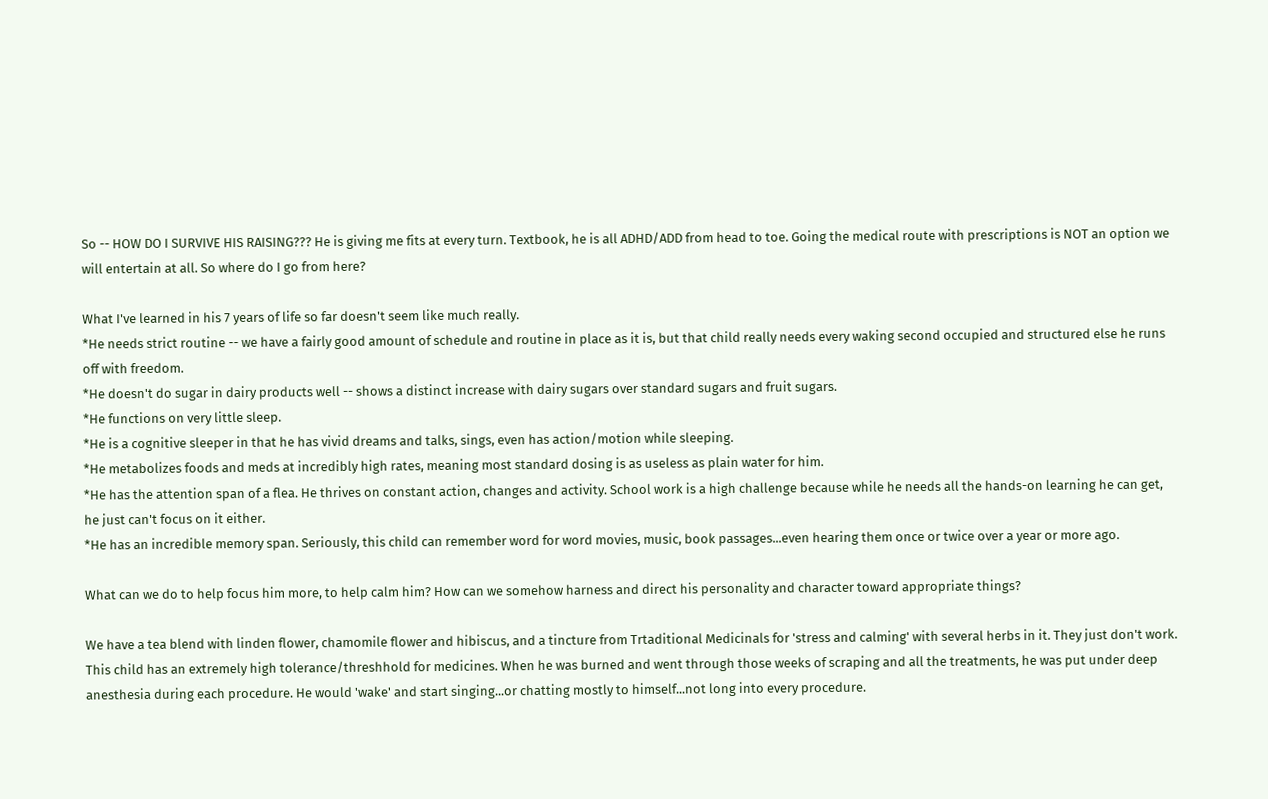So -- HOW DO I SURVIVE HIS RAISING??? He is giving me fits at every turn. Textbook, he is all ADHD/ADD from head to toe. Going the medical route with prescriptions is NOT an option we will entertain at all. So where do I go from here?

What I've learned in his 7 years of life so far doesn't seem like much really.
*He needs strict routine -- we have a fairly good amount of schedule and routine in place as it is, but that child really needs every waking second occupied and structured else he runs off with freedom.
*He doesn't do sugar in dairy products well -- shows a distinct increase with dairy sugars over standard sugars and fruit sugars.
*He functions on very little sleep.
*He is a cognitive sleeper in that he has vivid dreams and talks, sings, even has action/motion while sleeping.
*He metabolizes foods and meds at incredibly high rates, meaning most standard dosing is as useless as plain water for him.
*He has the attention span of a flea. He thrives on constant action, changes and activity. School work is a high challenge because while he needs all the hands-on learning he can get, he just can't focus on it either.
*He has an incredible memory span. Seriously, this child can remember word for word movies, music, book passages...even hearing them once or twice over a year or more ago.

What can we do to help focus him more, to help calm him? How can we somehow harness and direct his personality and character toward appropriate things?

We have a tea blend with linden flower, chamomile flower and hibiscus, and a tincture from Trtaditional Medicinals for 'stress and calming' with several herbs in it. They just don't work. This child has an extremely high tolerance/threshhold for medicines. When he was burned and went through those weeks of scraping and all the treatments, he was put under deep anesthesia during each procedure. He would 'wake' and start singing...or chatting mostly to himself...not long into every procedure.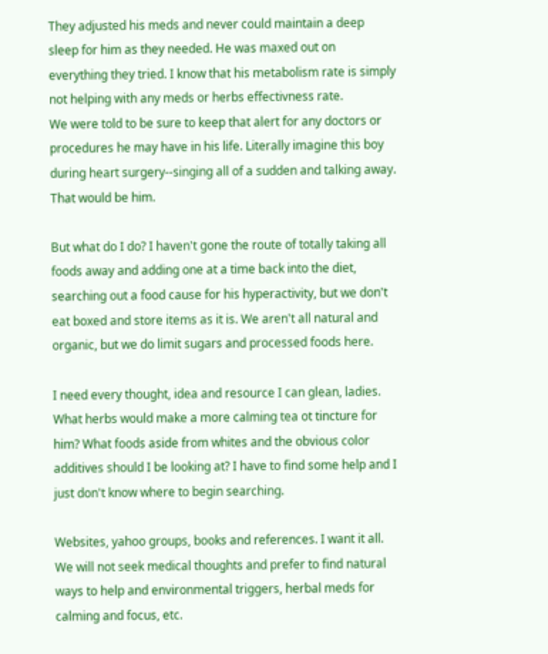They adjusted his meds and never could maintain a deep sleep for him as they needed. He was maxed out on everything they tried. I know that his metabolism rate is simply not helping with any meds or herbs effectivness rate.
We were told to be sure to keep that alert for any doctors or procedures he may have in his life. Literally imagine this boy during heart surgery--singing all of a sudden and talking away. That would be him.

But what do I do? I haven't gone the route of totally taking all foods away and adding one at a time back into the diet, searching out a food cause for his hyperactivity, but we don't eat boxed and store items as it is. We aren't all natural and organic, but we do limit sugars and processed foods here.

I need every thought, idea and resource I can glean, ladies. What herbs would make a more calming tea ot tincture for him? What foods aside from whites and the obvious color additives should I be looking at? I have to find some help and I just don't know where to begin searching.

Websites, yahoo groups, books and references. I want it all. We will not seek medical thoughts and prefer to find natural ways to help and environmental triggers, herbal meds for calming and focus, etc.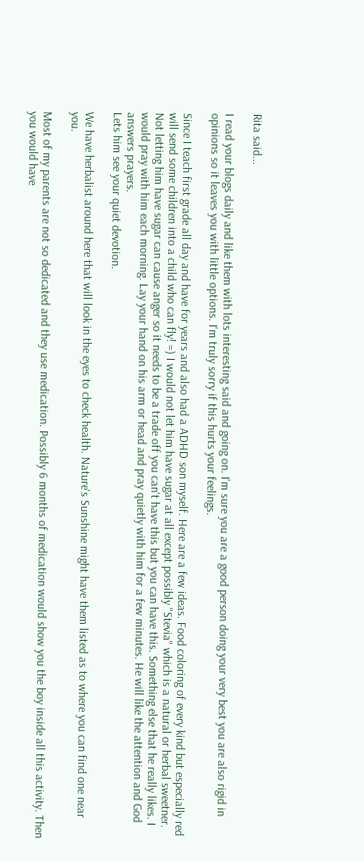Rita said...

I read your blogs daily and like them with lots interesting said and going on. I'm sure you are a good person doing your very best you are also rigid in opinions so it leaves you with little options. I'm truly sorry if this hurts your feelings.

Since I teach first grade all day and have for years and also had a ADHD son myself. Here are a few ideas. Food coloring of every kind but especially red will send some children into a child who can fly! =) I would not let him have sugar at all except possibly "Stevia" which is a natural or herbal sweetner. Not letting him have sugar can cause anger so it needs to be a trade off you can't have this but you can have this. Something else that he really likes. I would pray with him each morning. Lay your hand on his arm or head and pray quietly with him for a few minutes. He will like the attention and God answers prayers.
Lets him see your quiet devotion.

We have herbalist around here that will look in the eyes to check health. Nature's Sunshine might have them listed as to where you can find one near you.

Most of my parents are not so dedicated and they use medication. Possibly 6 months of medication would show you the boy inside all this activity. Then you would have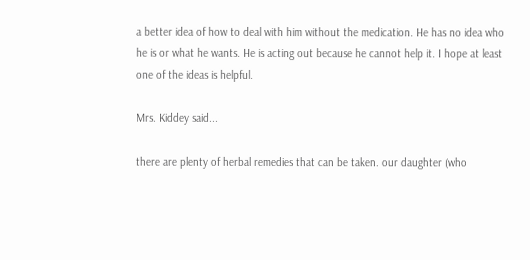a better idea of how to deal with him without the medication. He has no idea who he is or what he wants. He is acting out because he cannot help it. I hope at least one of the ideas is helpful.

Mrs. Kiddey said...

there are plenty of herbal remedies that can be taken. our daughter (who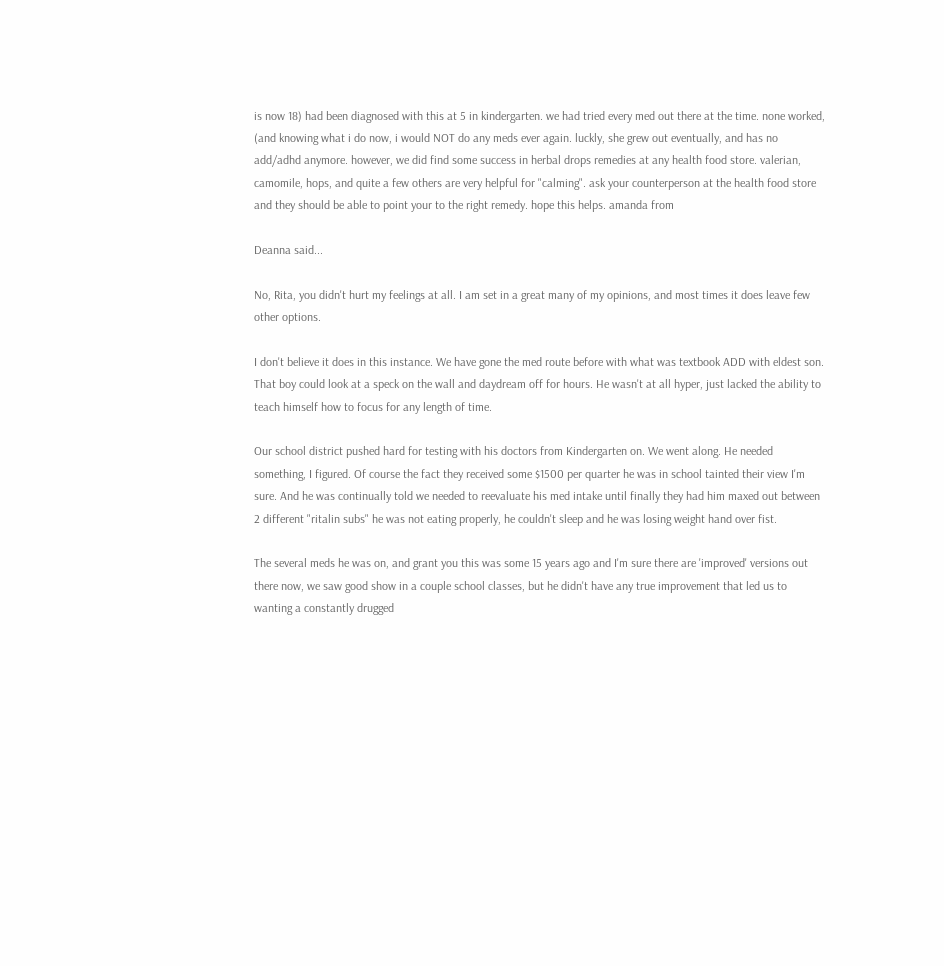is now 18) had been diagnosed with this at 5 in kindergarten. we had tried every med out there at the time. none worked, (and knowing what i do now, i would NOT do any meds ever again. luckly, she grew out eventually, and has no add/adhd anymore. however, we did find some success in herbal drops remedies at any health food store. valerian, camomile, hops, and quite a few others are very helpful for "calming". ask your counterperson at the health food store and they should be able to point your to the right remedy. hope this helps. amanda from

Deanna said...

No, Rita, you didn't hurt my feelings at all. I am set in a great many of my opinions, and most times it does leave few other options.

I don't believe it does in this instance. We have gone the med route before with what was textbook ADD with eldest son. That boy could look at a speck on the wall and daydream off for hours. He wasn't at all hyper, just lacked the ability to teach himself how to focus for any length of time.

Our school district pushed hard for testing with his doctors from Kindergarten on. We went along. He needed something, I figured. Of course the fact they received some $1500 per quarter he was in school tainted their view I'm sure. And he was continually told we needed to reevaluate his med intake until finally they had him maxed out between 2 different "ritalin subs" he was not eating properly, he couldn't sleep and he was losing weight hand over fist.

The several meds he was on, and grant you this was some 15 years ago and I'm sure there are 'improved' versions out there now, we saw good show in a couple school classes, but he didn't have any true improvement that led us to wanting a constantly drugged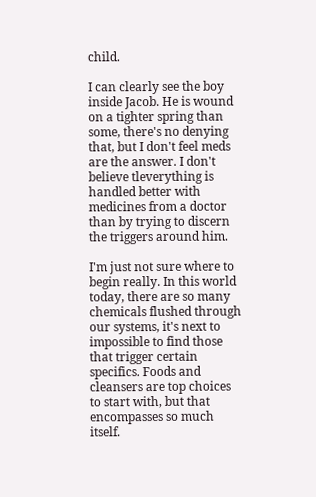child.

I can clearly see the boy inside Jacob. He is wound on a tighter spring than some, there's no denying that, but I don't feel meds are the answer. I don't believe tleverything is handled better with medicines from a doctor than by trying to discern the triggers around him.

I'm just not sure where to begin really. In this world today, there are so many chemicals flushed through our systems, it's next to impossible to find those that trigger certain specifics. Foods and cleansers are top choices to start with, but that encompasses so much itself.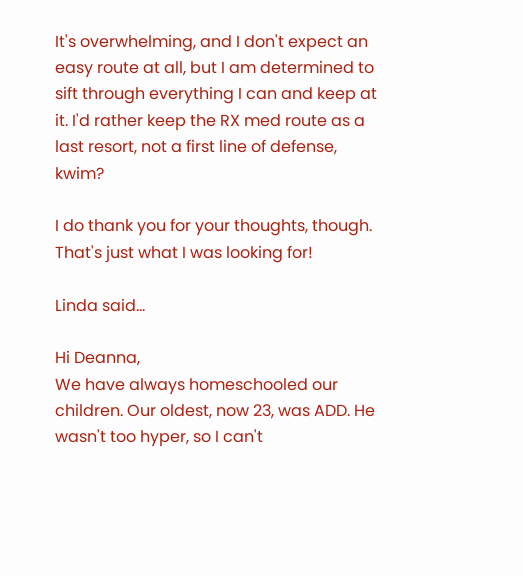It's overwhelming, and I don't expect an easy route at all, but I am determined to sift through everything I can and keep at it. I'd rather keep the RX med route as a last resort, not a first line of defense, kwim?

I do thank you for your thoughts, though. That's just what I was looking for!

Linda said...

Hi Deanna,
We have always homeschooled our children. Our oldest, now 23, was ADD. He wasn't too hyper, so I can't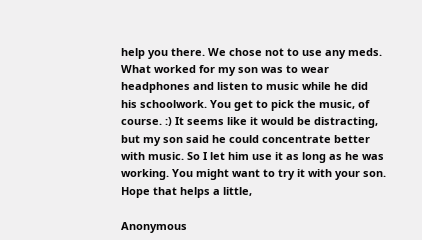help you there. We chose not to use any meds. What worked for my son was to wear headphones and listen to music while he did his schoolwork. You get to pick the music, of course. :) It seems like it would be distracting, but my son said he could concentrate better with music. So I let him use it as long as he was working. You might want to try it with your son.
Hope that helps a little,

Anonymous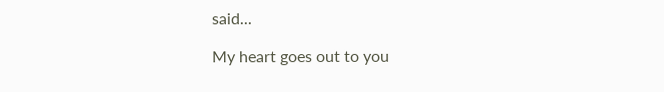said...

My heart goes out to you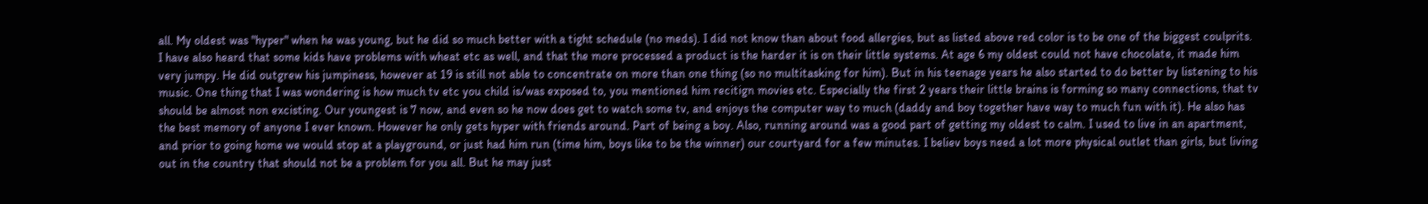all. My oldest was "hyper" when he was young, but he did so much better with a tight schedule (no meds). I did not know than about food allergies, but as listed above red color is to be one of the biggest coulprits. I have also heard that some kids have problems with wheat etc as well, and that the more processed a product is the harder it is on their little systems. At age 6 my oldest could not have chocolate, it made him very jumpy. He did outgrew his jumpiness, however at 19 is still not able to concentrate on more than one thing (so no multitasking for him). But in his teenage years he also started to do better by listening to his music. One thing that I was wondering is how much tv etc you child is/was exposed to, you mentioned him recitign movies etc. Especially the first 2 years their little brains is forming so many connections, that tv should be almost non excisting. Our youngest is 7 now, and even so he now does get to watch some tv, and enjoys the computer way to much (daddy and boy together have way to much fun with it). He also has the best memory of anyone I ever known. However he only gets hyper with friends around. Part of being a boy. Also, running around was a good part of getting my oldest to calm. I used to live in an apartment, and prior to going home we would stop at a playground, or just had him run (time him, boys like to be the winner) our courtyard for a few minutes. I believ boys need a lot more physical outlet than girls, but living out in the country that should not be a problem for you all. But he may just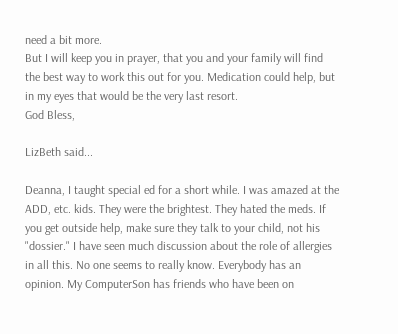need a bit more.
But I will keep you in prayer, that you and your family will find the best way to work this out for you. Medication could help, but in my eyes that would be the very last resort.
God Bless,

LizBeth said...

Deanna, I taught special ed for a short while. I was amazed at the ADD, etc. kids. They were the brightest. They hated the meds. If you get outside help, make sure they talk to your child, not his "dossier." I have seen much discussion about the role of allergies in all this. No one seems to really know. Everybody has an opinion. My ComputerSon has friends who have been on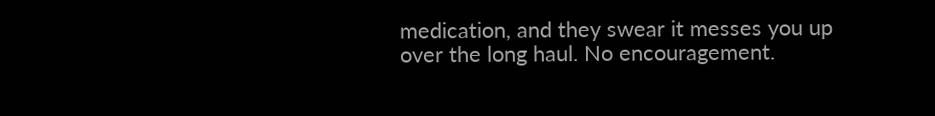medication, and they swear it messes you up over the long haul. No encouragement.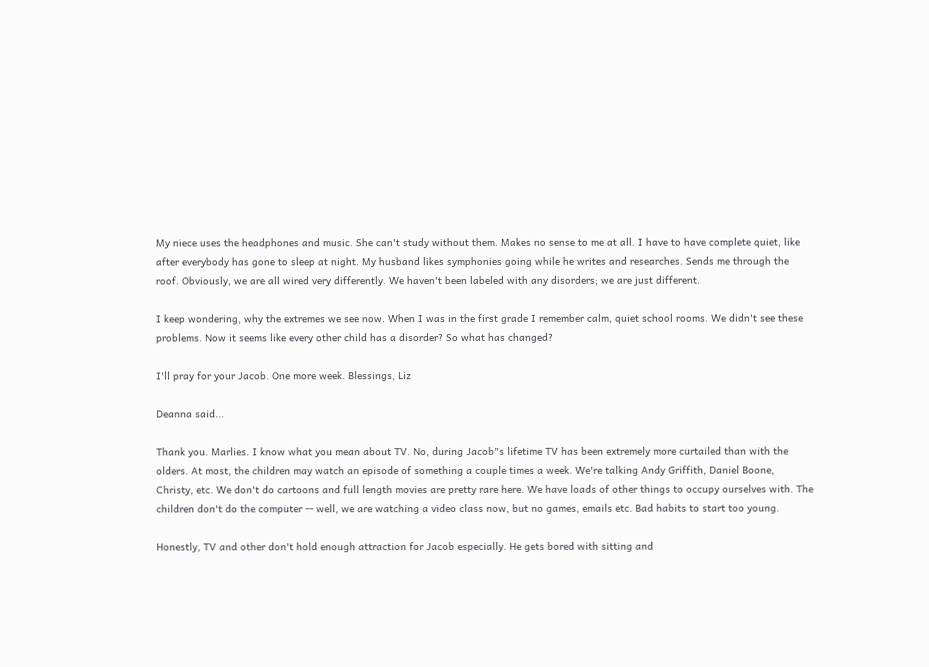My niece uses the headphones and music. She can't study without them. Makes no sense to me at all. I have to have complete quiet, like after everybody has gone to sleep at night. My husband likes symphonies going while he writes and researches. Sends me through the roof. Obviously, we are all wired very differently. We haven't been labeled with any disorders; we are just different.

I keep wondering, why the extremes we see now. When I was in the first grade I remember calm, quiet school rooms. We didn't see these problems. Now it seems like every other child has a disorder? So what has changed?

I'll pray for your Jacob. One more week. Blessings, Liz

Deanna said...

Thank you. Marlies. I know what you mean about TV. No, during Jacob"s lifetime TV has been extremely more curtailed than with the olders. At most, the children may watch an episode of something a couple times a week. We're talking Andy Griffith, Daniel Boone, Christy, etc. We don't do cartoons and full length movies are pretty rare here. We have loads of other things to occupy ourselves with. The children don't do the computer -- well, we are watching a video class now, but no games, emails etc. Bad habits to start too young.

Honestly, TV and other don't hold enough attraction for Jacob especially. He gets bored with sitting and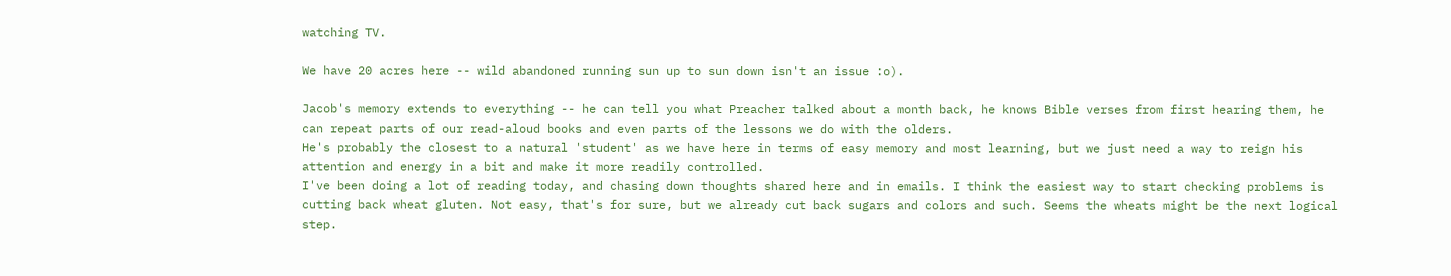watching TV.

We have 20 acres here -- wild abandoned running sun up to sun down isn't an issue :o).

Jacob's memory extends to everything -- he can tell you what Preacher talked about a month back, he knows Bible verses from first hearing them, he can repeat parts of our read-aloud books and even parts of the lessons we do with the olders.
He's probably the closest to a natural 'student' as we have here in terms of easy memory and most learning, but we just need a way to reign his attention and energy in a bit and make it more readily controlled.
I've been doing a lot of reading today, and chasing down thoughts shared here and in emails. I think the easiest way to start checking problems is cutting back wheat gluten. Not easy, that's for sure, but we already cut back sugars and colors and such. Seems the wheats might be the next logical step.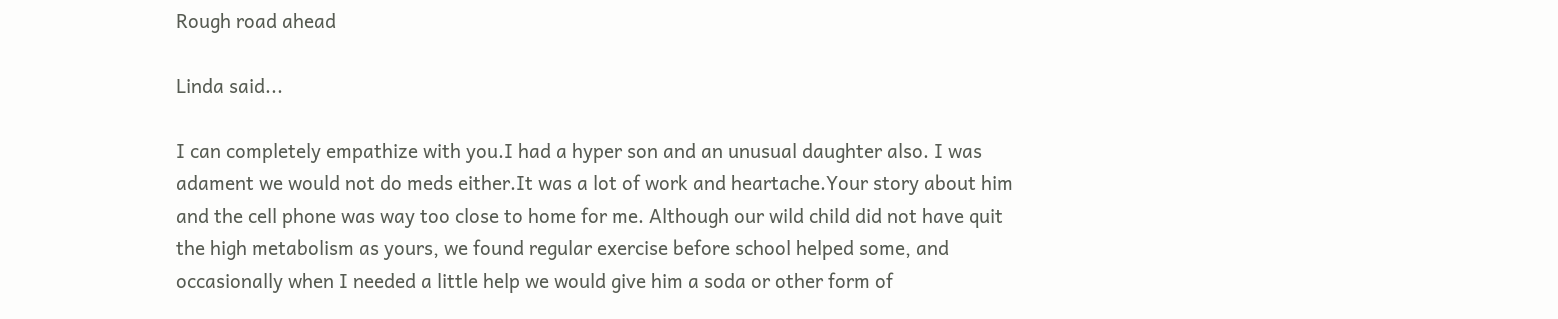Rough road ahead

Linda said...

I can completely empathize with you.I had a hyper son and an unusual daughter also. I was adament we would not do meds either.It was a lot of work and heartache.Your story about him and the cell phone was way too close to home for me. Although our wild child did not have quit the high metabolism as yours, we found regular exercise before school helped some, and occasionally when I needed a little help we would give him a soda or other form of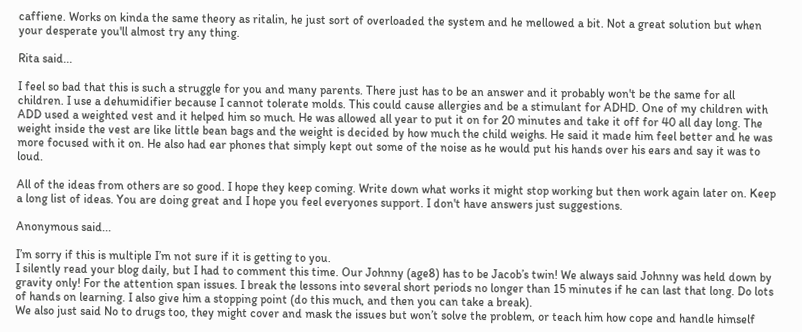caffiene. Works on kinda the same theory as ritalin, he just sort of overloaded the system and he mellowed a bit. Not a great solution but when your desperate you'll almost try any thing.

Rita said...

I feel so bad that this is such a struggle for you and many parents. There just has to be an answer and it probably won't be the same for all children. I use a dehumidifier because I cannot tolerate molds. This could cause allergies and be a stimulant for ADHD. One of my children with ADD used a weighted vest and it helped him so much. He was allowed all year to put it on for 20 minutes and take it off for 40 all day long. The weight inside the vest are like little bean bags and the weight is decided by how much the child weighs. He said it made him feel better and he was more focused with it on. He also had ear phones that simply kept out some of the noise as he would put his hands over his ears and say it was to loud.

All of the ideas from others are so good. I hope they keep coming. Write down what works it might stop working but then work again later on. Keep a long list of ideas. You are doing great and I hope you feel everyones support. I don't have answers just suggestions.

Anonymous said...

I’m sorry if this is multiple I’m not sure if it is getting to you.
I silently read your blog daily, but I had to comment this time. Our Johnny (age8) has to be Jacob’s twin! We always said Johnny was held down by gravity only! For the attention span issues. I break the lessons into several short periods no longer than 15 minutes if he can last that long. Do lots of hands on learning. I also give him a stopping point (do this much, and then you can take a break).
We also just said No to drugs too, they might cover and mask the issues but won’t solve the problem, or teach him how cope and handle himself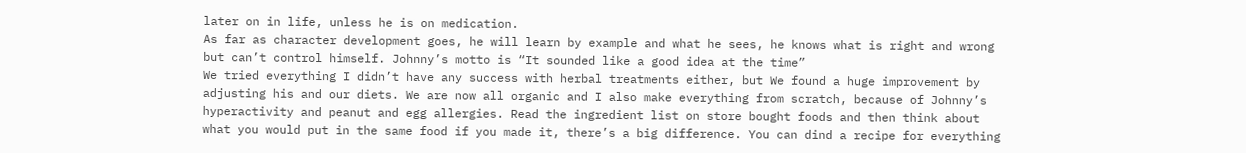later on in life, unless he is on medication.
As far as character development goes, he will learn by example and what he sees, he knows what is right and wrong but can’t control himself. Johnny’s motto is “It sounded like a good idea at the time”
We tried everything I didn’t have any success with herbal treatments either, but We found a huge improvement by adjusting his and our diets. We are now all organic and I also make everything from scratch, because of Johnny’s hyperactivity and peanut and egg allergies. Read the ingredient list on store bought foods and then think about what you would put in the same food if you made it, there’s a big difference. You can dind a recipe for everything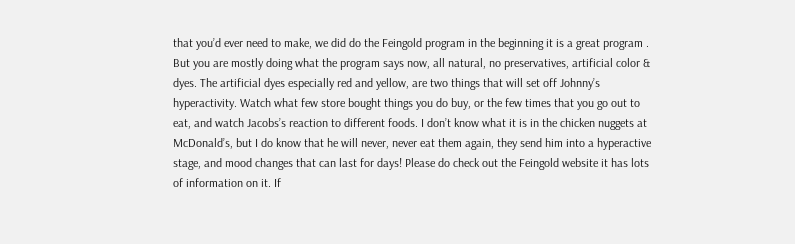that you’d ever need to make, we did do the Feingold program in the beginning it is a great program . But you are mostly doing what the program says now, all natural, no preservatives, artificial color & dyes. The artificial dyes especially red and yellow, are two things that will set off Johnny’s hyperactivity. Watch what few store bought things you do buy, or the few times that you go out to eat, and watch Jacobs’s reaction to different foods. I don’t know what it is in the chicken nuggets at McDonald’s, but I do know that he will never, never eat them again, they send him into a hyperactive stage, and mood changes that can last for days! Please do check out the Feingold website it has lots of information on it. If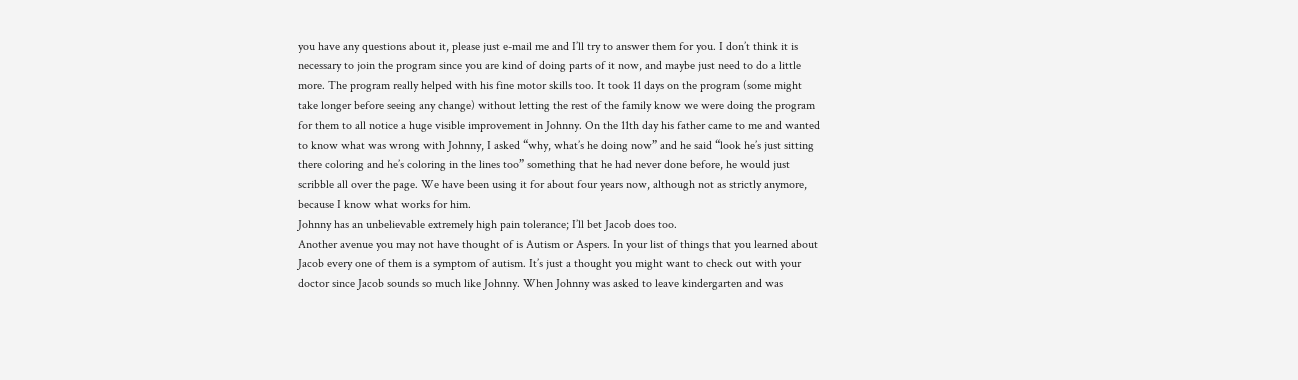you have any questions about it, please just e-mail me and I’ll try to answer them for you. I don’t think it is necessary to join the program since you are kind of doing parts of it now, and maybe just need to do a little more. The program really helped with his fine motor skills too. It took 11 days on the program (some might take longer before seeing any change) without letting the rest of the family know we were doing the program for them to all notice a huge visible improvement in Johnny. On the 11th day his father came to me and wanted to know what was wrong with Johnny, I asked “why, what’s he doing now” and he said “look he’s just sitting there coloring and he’s coloring in the lines too” something that he had never done before, he would just scribble all over the page. We have been using it for about four years now, although not as strictly anymore, because I know what works for him.
Johnny has an unbelievable extremely high pain tolerance; I’ll bet Jacob does too.
Another avenue you may not have thought of is Autism or Aspers. In your list of things that you learned about Jacob every one of them is a symptom of autism. It’s just a thought you might want to check out with your doctor since Jacob sounds so much like Johnny. When Johnny was asked to leave kindergarten and was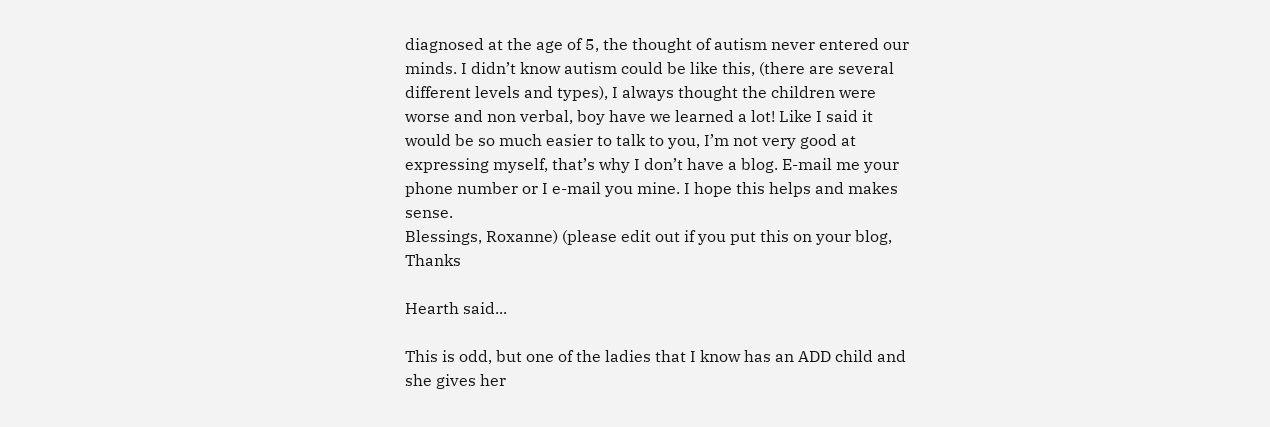diagnosed at the age of 5, the thought of autism never entered our minds. I didn’t know autism could be like this, (there are several different levels and types), I always thought the children were worse and non verbal, boy have we learned a lot! Like I said it would be so much easier to talk to you, I’m not very good at expressing myself, that’s why I don’t have a blog. E-mail me your phone number or I e-mail you mine. I hope this helps and makes sense.
Blessings, Roxanne) (please edit out if you put this on your blog, Thanks

Hearth said...

This is odd, but one of the ladies that I know has an ADD child and she gives her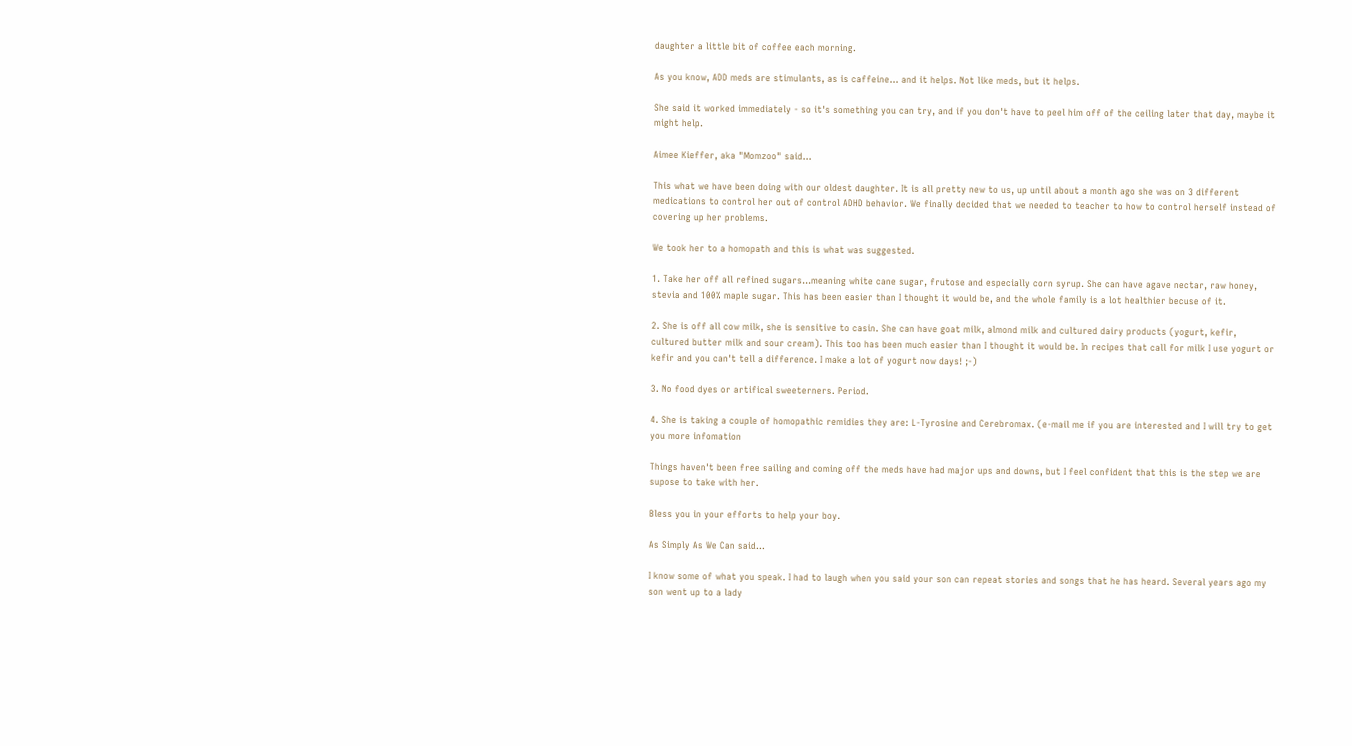daughter a little bit of coffee each morning.

As you know, ADD meds are stimulants, as is caffeine... and it helps. Not like meds, but it helps.

She said it worked immediately - so it's something you can try, and if you don't have to peel him off of the ceiling later that day, maybe it might help.

Aimee Kieffer, aka "Momzoo" said...

This what we have been doing with our oldest daughter. It is all pretty new to us, up until about a month ago she was on 3 different medications to control her out of control ADHD behavior. We finally decided that we needed to teacher to how to control herself instead of covering up her problems.

We took her to a homopath and this is what was suggested.

1. Take her off all refined sugars...meaning white cane sugar, frutose and especially corn syrup. She can have agave nectar, raw honey, stevia and 100% maple sugar. This has been easier than I thought it would be, and the whole family is a lot healthier becuse of it.

2. She is off all cow milk, she is sensitive to casin. She can have goat milk, almond milk and cultured dairy products (yogurt, kefir, cultured butter milk and sour cream). This too has been much easier than I thought it would be. In recipes that call for milk I use yogurt or kefir and you can't tell a difference. I make a lot of yogurt now days! ;-)

3. No food dyes or artifical sweeterners. Period.

4. She is taking a couple of homopathic remidies they are: L-Tyrosine and Cerebromax. (e-mail me if you are interested and I will try to get you more infomation

Things haven't been free sailing and coming off the meds have had major ups and downs, but I feel confident that this is the step we are supose to take with her.

Bless you in your efforts to help your boy.

As Simply As We Can said...

I know some of what you speak. I had to laugh when you said your son can repeat stories and songs that he has heard. Several years ago my son went up to a lady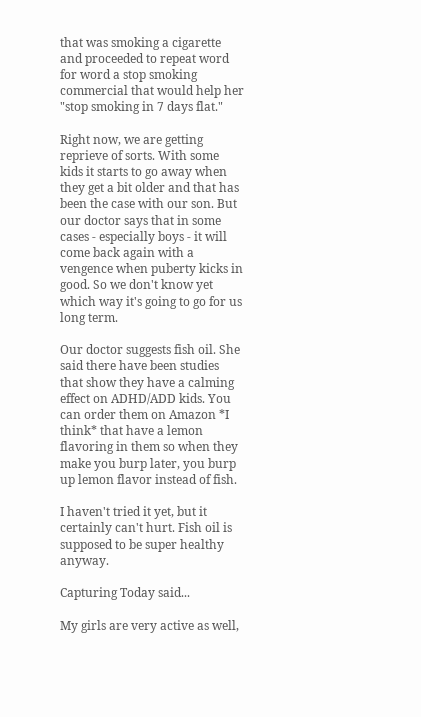that was smoking a cigarette and proceeded to repeat word for word a stop smoking commercial that would help her "stop smoking in 7 days flat."

Right now, we are getting reprieve of sorts. With some kids it starts to go away when they get a bit older and that has been the case with our son. But our doctor says that in some cases - especially boys - it will come back again with a vengence when puberty kicks in good. So we don't know yet which way it's going to go for us long term.

Our doctor suggests fish oil. She said there have been studies that show they have a calming effect on ADHD/ADD kids. You can order them on Amazon *I think* that have a lemon flavoring in them so when they make you burp later, you burp up lemon flavor instead of fish.

I haven't tried it yet, but it certainly can't hurt. Fish oil is supposed to be super healthy anyway.

Capturing Today said...

My girls are very active as well,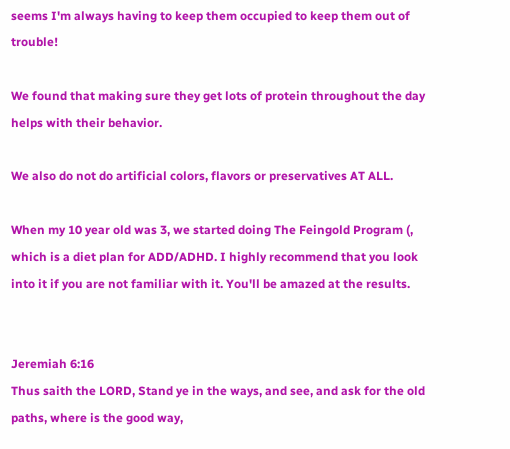seems I'm always having to keep them occupied to keep them out of trouble!

We found that making sure they get lots of protein throughout the day helps with their behavior.

We also do not do artificial colors, flavors or preservatives AT ALL.

When my 10 year old was 3, we started doing The Feingold Program (, which is a diet plan for ADD/ADHD. I highly recommend that you look into it if you are not familiar with it. You'll be amazed at the results.


Jeremiah 6:16
Thus saith the LORD, Stand ye in the ways, and see, and ask for the old paths, where is the good way,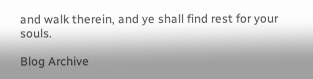and walk therein, and ye shall find rest for your souls.

Blog Archive